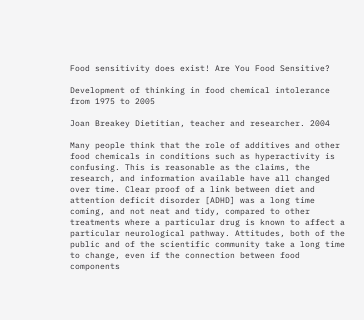Food sensitivity does exist! Are You Food Sensitive?

Development of thinking in food chemical intolerance from 1975 to 2005

Joan Breakey Dietitian, teacher and researcher. 2004

Many people think that the role of additives and other food chemicals in conditions such as hyperactivity is confusing. This is reasonable as the claims, the research, and information available have all changed over time. Clear proof of a link between diet and attention deficit disorder [ADHD] was a long time coming, and not neat and tidy, compared to other treatments where a particular drug is known to affect a particular neurological pathway. Attitudes, both of the public and of the scientific community take a long time to change, even if the connection between food components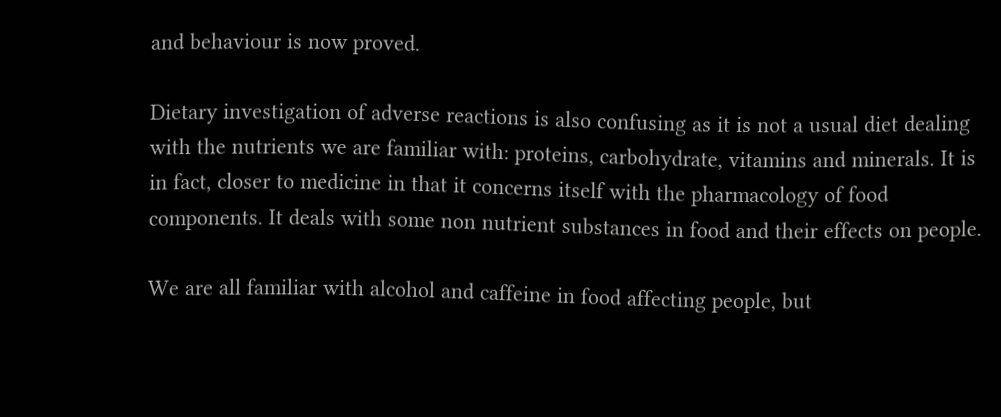and behaviour is now proved.

Dietary investigation of adverse reactions is also confusing as it is not a usual diet dealing with the nutrients we are familiar with: proteins, carbohydrate, vitamins and minerals. It is in fact, closer to medicine in that it concerns itself with the pharmacology of food components. It deals with some non nutrient substances in food and their effects on people.

We are all familiar with alcohol and caffeine in food affecting people, but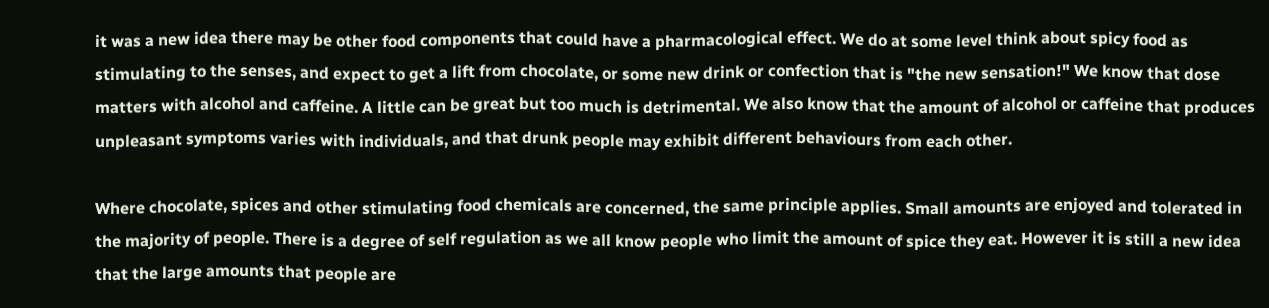it was a new idea there may be other food components that could have a pharmacological effect. We do at some level think about spicy food as stimulating to the senses, and expect to get a lift from chocolate, or some new drink or confection that is "the new sensation!" We know that dose matters with alcohol and caffeine. A little can be great but too much is detrimental. We also know that the amount of alcohol or caffeine that produces unpleasant symptoms varies with individuals, and that drunk people may exhibit different behaviours from each other.

Where chocolate, spices and other stimulating food chemicals are concerned, the same principle applies. Small amounts are enjoyed and tolerated in the majority of people. There is a degree of self regulation as we all know people who limit the amount of spice they eat. However it is still a new idea that the large amounts that people are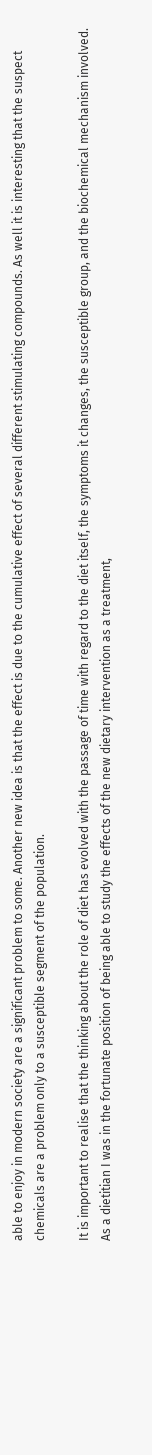able to enjoy in modern society are a significant problem to some. Another new idea is that the effect is due to the cumulative effect of several different stimulating compounds. As well it is interesting that the suspect chemicals are a problem only to a susceptible segment of the population.

It is important to realise that the thinking about the role of diet has evolved with the passage of time with regard to the diet itself, the symptoms it changes, the susceptible group, and the biochemical mechanism involved. As a dietitian I was in the fortunate position of being able to study the effects of the new dietary intervention as a treatment,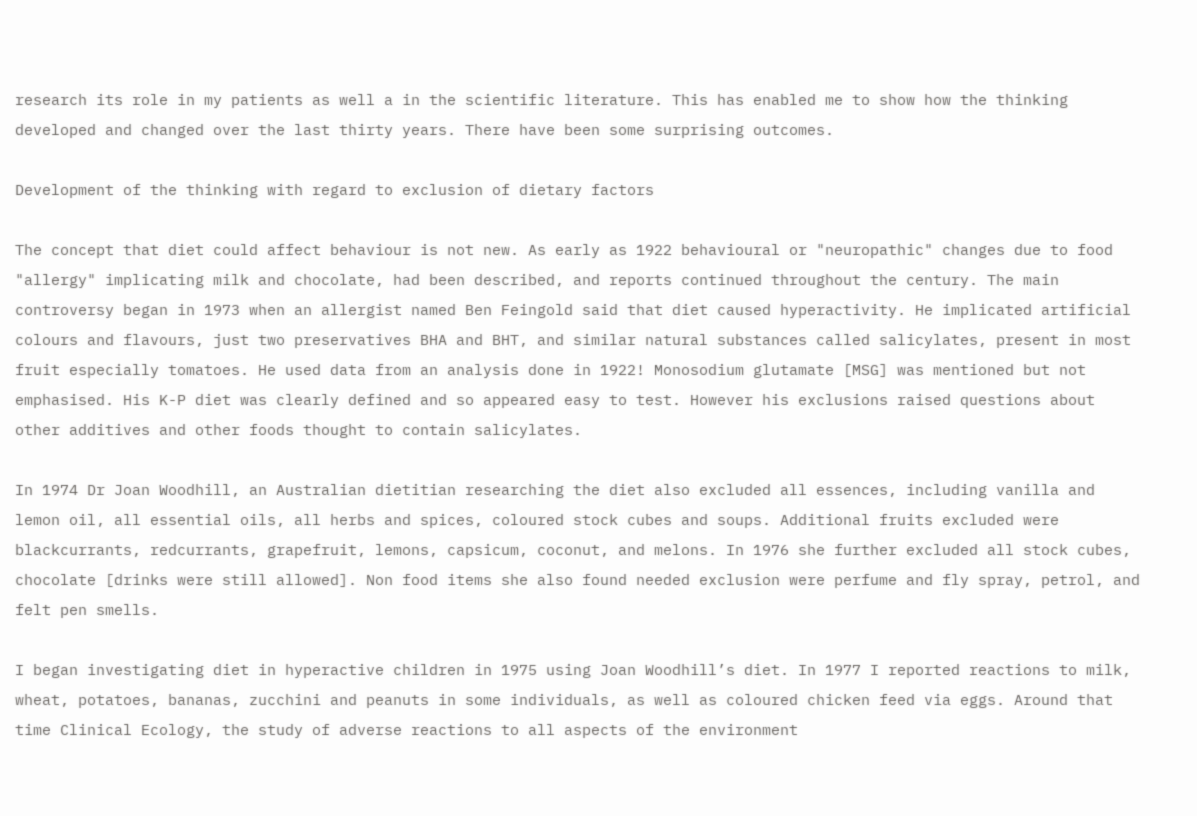research its role in my patients as well a in the scientific literature. This has enabled me to show how the thinking developed and changed over the last thirty years. There have been some surprising outcomes.

Development of the thinking with regard to exclusion of dietary factors

The concept that diet could affect behaviour is not new. As early as 1922 behavioural or "neuropathic" changes due to food "allergy" implicating milk and chocolate, had been described, and reports continued throughout the century. The main controversy began in 1973 when an allergist named Ben Feingold said that diet caused hyperactivity. He implicated artificial colours and flavours, just two preservatives BHA and BHT, and similar natural substances called salicylates, present in most fruit especially tomatoes. He used data from an analysis done in 1922! Monosodium glutamate [MSG] was mentioned but not emphasised. His K-P diet was clearly defined and so appeared easy to test. However his exclusions raised questions about other additives and other foods thought to contain salicylates.

In 1974 Dr Joan Woodhill, an Australian dietitian researching the diet also excluded all essences, including vanilla and lemon oil, all essential oils, all herbs and spices, coloured stock cubes and soups. Additional fruits excluded were blackcurrants, redcurrants, grapefruit, lemons, capsicum, coconut, and melons. In 1976 she further excluded all stock cubes, chocolate [drinks were still allowed]. Non food items she also found needed exclusion were perfume and fly spray, petrol, and felt pen smells.

I began investigating diet in hyperactive children in 1975 using Joan Woodhill’s diet. In 1977 I reported reactions to milk, wheat, potatoes, bananas, zucchini and peanuts in some individuals, as well as coloured chicken feed via eggs. Around that time Clinical Ecology, the study of adverse reactions to all aspects of the environment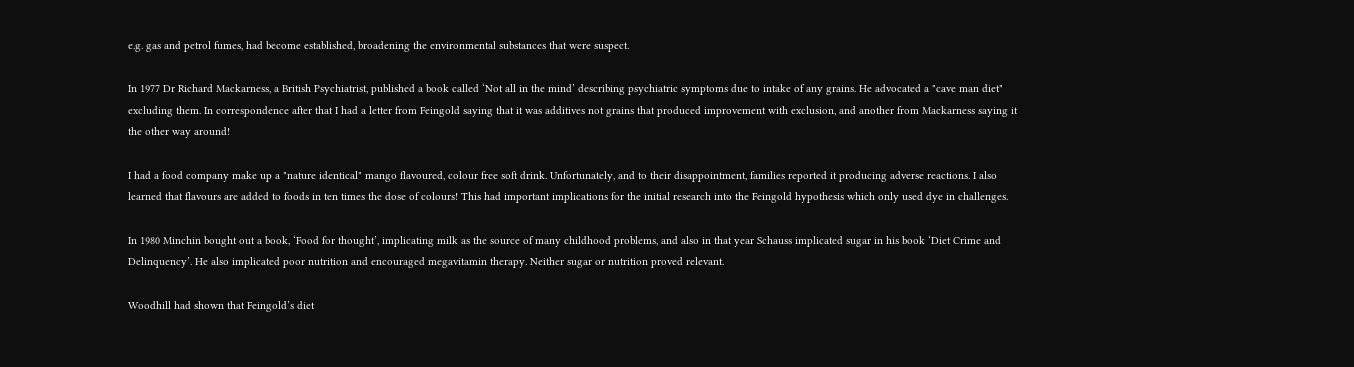e.g. gas and petrol fumes, had become established, broadening the environmental substances that were suspect.

In 1977 Dr Richard Mackarness, a British Psychiatrist, published a book called ‘Not all in the mind’ describing psychiatric symptoms due to intake of any grains. He advocated a "cave man diet" excluding them. In correspondence after that I had a letter from Feingold saying that it was additives not grains that produced improvement with exclusion, and another from Mackarness saying it the other way around!

I had a food company make up a "nature identical" mango flavoured, colour free soft drink. Unfortunately, and to their disappointment, families reported it producing adverse reactions. I also learned that flavours are added to foods in ten times the dose of colours! This had important implications for the initial research into the Feingold hypothesis which only used dye in challenges.

In 1980 Minchin bought out a book, ‘Food for thought’, implicating milk as the source of many childhood problems, and also in that year Schauss implicated sugar in his book ‘Diet Crime and Delinquency’. He also implicated poor nutrition and encouraged megavitamin therapy. Neither sugar or nutrition proved relevant.

Woodhill had shown that Feingold’s diet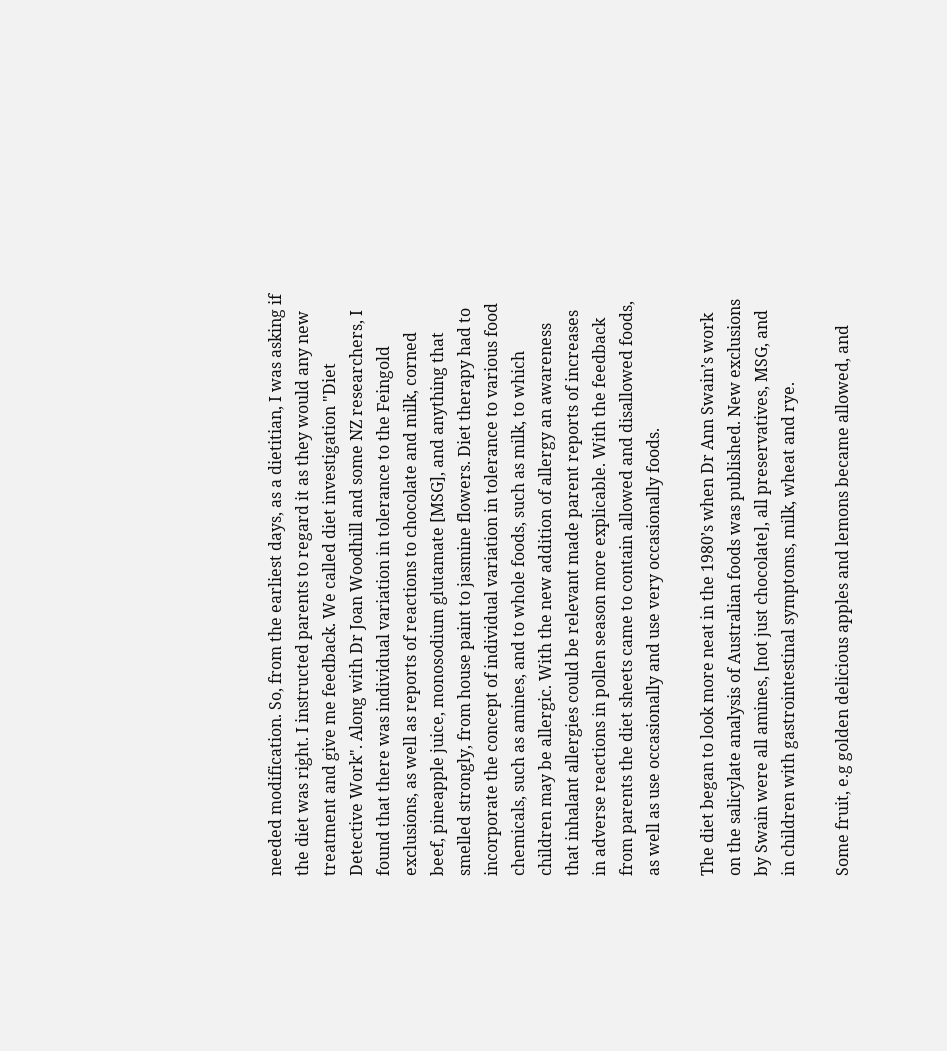needed modification. So, from the earliest days, as a dietitian, I was asking if the diet was right. I instructed parents to regard it as they would any new treatment and give me feedback. We called diet investigation "Diet Detective Work". Along with Dr Joan Woodhill and some NZ researchers, I found that there was individual variation in tolerance to the Feingold exclusions, as well as reports of reactions to chocolate and milk, corned beef, pineapple juice, monosodium glutamate [MSG], and anything that smelled strongly, from house paint to jasmine flowers. Diet therapy had to incorporate the concept of individual variation in tolerance to various food chemicals, such as amines, and to whole foods, such as milk, to which children may be allergic. With the new addition of allergy an awareness that inhalant allergies could be relevant made parent reports of increases in adverse reactions in pollen season more explicable. With the feedback from parents the diet sheets came to contain allowed and disallowed foods, as well as use occasionally and use very occasionally foods.

The diet began to look more neat in the 1980’s when Dr Ann Swain’s work on the salicylate analysis of Australian foods was published. New exclusions by Swain were all amines, [not just chocolate], all preservatives, MSG, and in children with gastrointestinal symptoms, milk, wheat and rye.

Some fruit, e.g golden delicious apples and lemons became allowed, and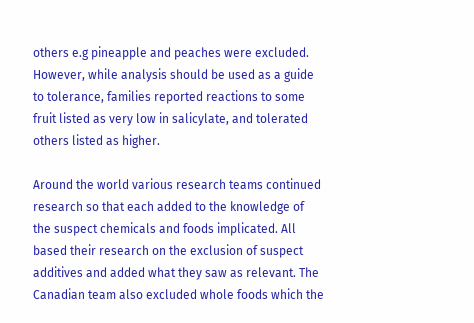others e.g pineapple and peaches were excluded. However, while analysis should be used as a guide to tolerance, families reported reactions to some fruit listed as very low in salicylate, and tolerated others listed as higher.

Around the world various research teams continued research so that each added to the knowledge of the suspect chemicals and foods implicated. All based their research on the exclusion of suspect additives and added what they saw as relevant. The Canadian team also excluded whole foods which the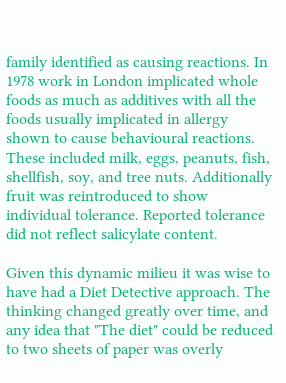family identified as causing reactions. In 1978 work in London implicated whole foods as much as additives with all the foods usually implicated in allergy shown to cause behavioural reactions. These included milk, eggs, peanuts, fish, shellfish, soy, and tree nuts. Additionally fruit was reintroduced to show individual tolerance. Reported tolerance did not reflect salicylate content.

Given this dynamic milieu it was wise to have had a Diet Detective approach. The thinking changed greatly over time, and any idea that "The diet" could be reduced to two sheets of paper was overly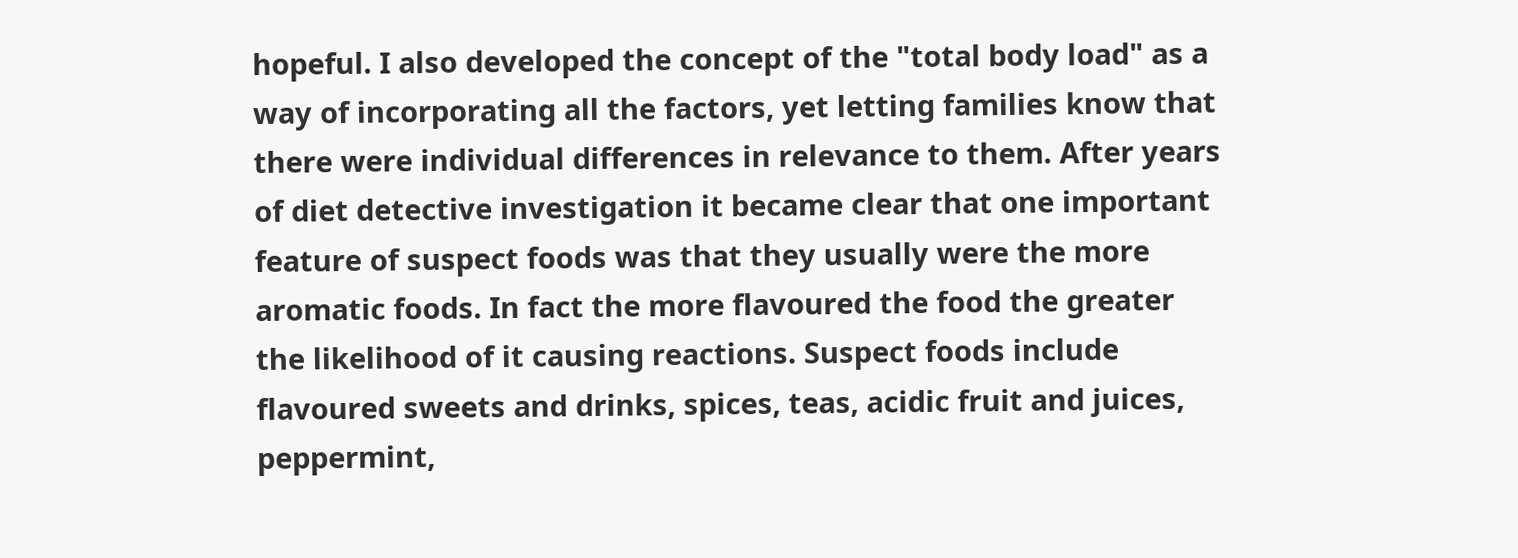hopeful. I also developed the concept of the "total body load" as a way of incorporating all the factors, yet letting families know that there were individual differences in relevance to them. After years of diet detective investigation it became clear that one important feature of suspect foods was that they usually were the more aromatic foods. In fact the more flavoured the food the greater the likelihood of it causing reactions. Suspect foods include flavoured sweets and drinks, spices, teas, acidic fruit and juices, peppermint,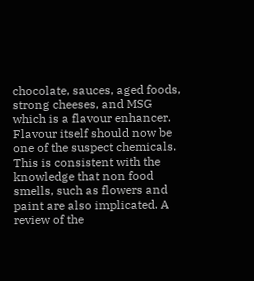chocolate, sauces, aged foods, strong cheeses, and MSG which is a flavour enhancer. Flavour itself should now be one of the suspect chemicals. This is consistent with the knowledge that non food smells, such as flowers and paint are also implicated. A review of the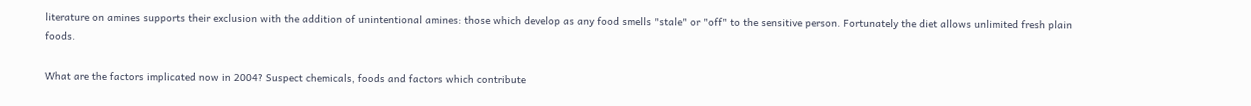literature on amines supports their exclusion with the addition of unintentional amines: those which develop as any food smells "stale" or "off" to the sensitive person. Fortunately the diet allows unlimited fresh plain foods.

What are the factors implicated now in 2004? Suspect chemicals, foods and factors which contribute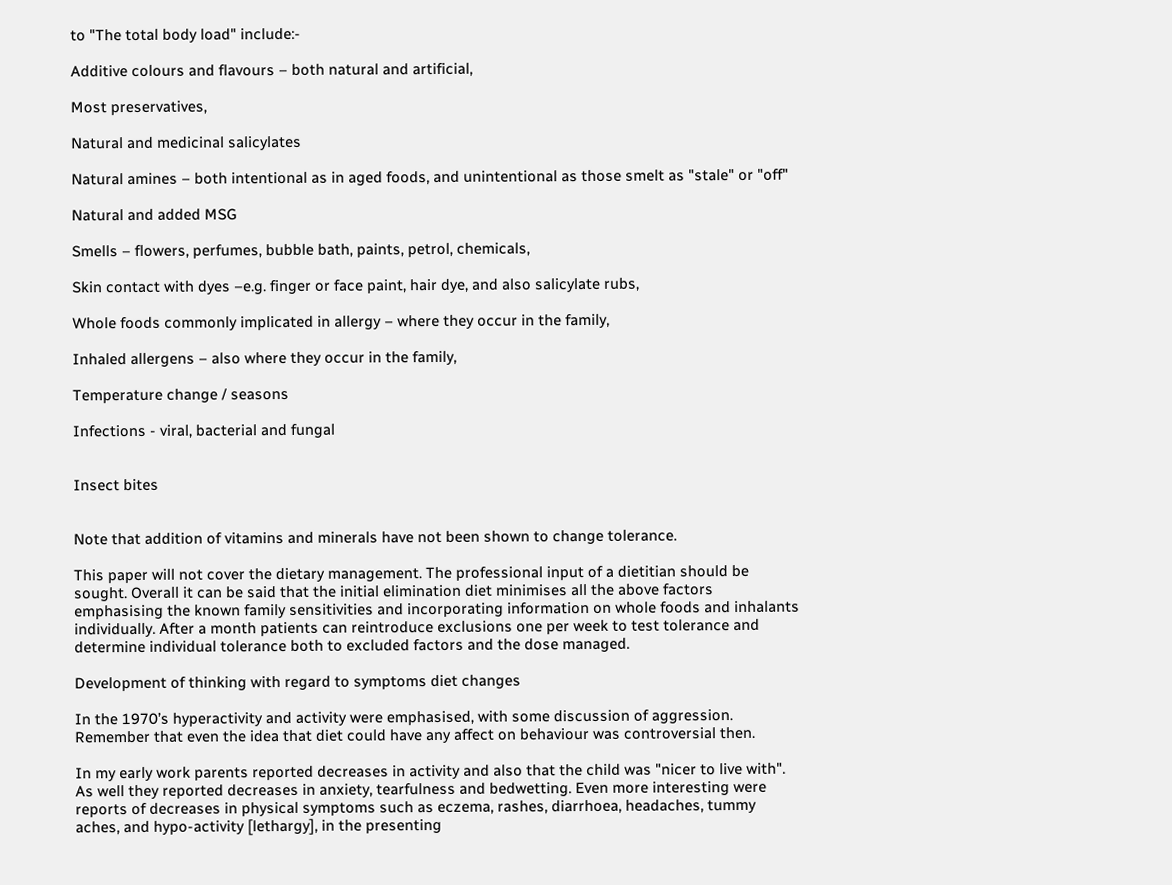to "The total body load" include:-

Additive colours and flavours – both natural and artificial,

Most preservatives,

Natural and medicinal salicylates

Natural amines – both intentional as in aged foods, and unintentional as those smelt as "stale" or "off"

Natural and added MSG

Smells – flowers, perfumes, bubble bath, paints, petrol, chemicals,

Skin contact with dyes –e.g. finger or face paint, hair dye, and also salicylate rubs,

Whole foods commonly implicated in allergy – where they occur in the family,

Inhaled allergens – also where they occur in the family,

Temperature change / seasons

Infections - viral, bacterial and fungal


Insect bites


Note that addition of vitamins and minerals have not been shown to change tolerance.

This paper will not cover the dietary management. The professional input of a dietitian should be sought. Overall it can be said that the initial elimination diet minimises all the above factors emphasising the known family sensitivities and incorporating information on whole foods and inhalants individually. After a month patients can reintroduce exclusions one per week to test tolerance and determine individual tolerance both to excluded factors and the dose managed.

Development of thinking with regard to symptoms diet changes

In the 1970’s hyperactivity and activity were emphasised, with some discussion of aggression. Remember that even the idea that diet could have any affect on behaviour was controversial then.

In my early work parents reported decreases in activity and also that the child was "nicer to live with". As well they reported decreases in anxiety, tearfulness and bedwetting. Even more interesting were reports of decreases in physical symptoms such as eczema, rashes, diarrhoea, headaches, tummy aches, and hypo-activity [lethargy], in the presenting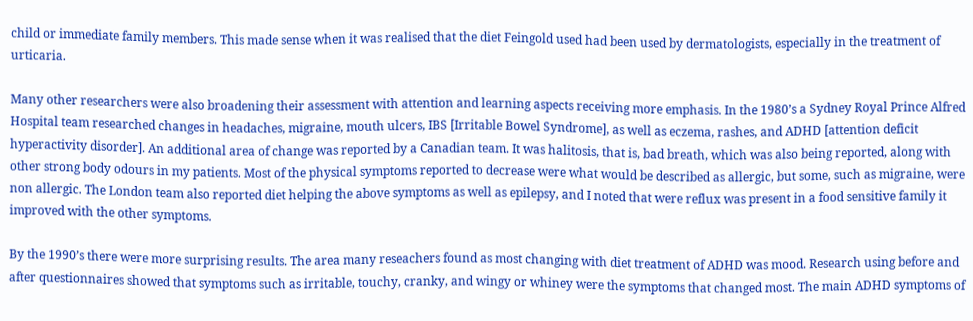child or immediate family members. This made sense when it was realised that the diet Feingold used had been used by dermatologists, especially in the treatment of urticaria.

Many other researchers were also broadening their assessment with attention and learning aspects receiving more emphasis. In the 1980’s a Sydney Royal Prince Alfred Hospital team researched changes in headaches, migraine, mouth ulcers, IBS [Irritable Bowel Syndrome], as well as eczema, rashes, and ADHD [attention deficit hyperactivity disorder]. An additional area of change was reported by a Canadian team. It was halitosis, that is, bad breath, which was also being reported, along with other strong body odours in my patients. Most of the physical symptoms reported to decrease were what would be described as allergic, but some, such as migraine, were non allergic. The London team also reported diet helping the above symptoms as well as epilepsy, and I noted that were reflux was present in a food sensitive family it improved with the other symptoms.

By the 1990’s there were more surprising results. The area many reseachers found as most changing with diet treatment of ADHD was mood. Research using before and after questionnaires showed that symptoms such as irritable, touchy, cranky, and wingy or whiney were the symptoms that changed most. The main ADHD symptoms of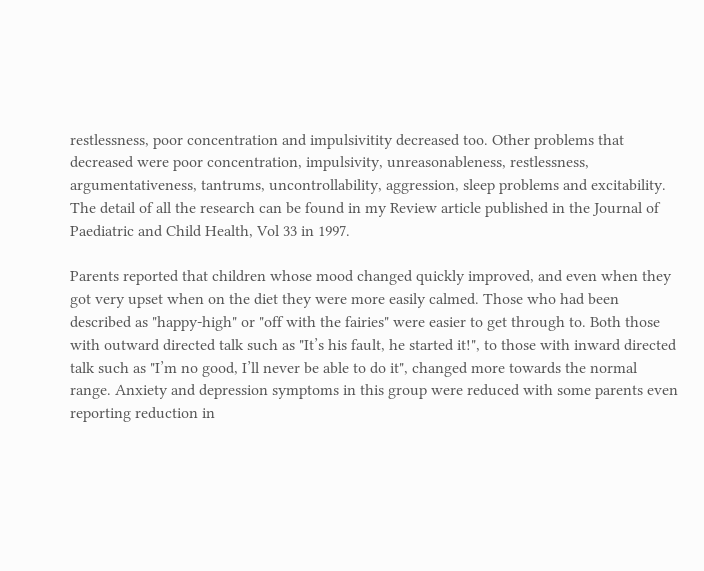restlessness, poor concentration and impulsivitity decreased too. Other problems that decreased were poor concentration, impulsivity, unreasonableness, restlessness, argumentativeness, tantrums, uncontrollability, aggression, sleep problems and excitability. The detail of all the research can be found in my Review article published in the Journal of Paediatric and Child Health, Vol 33 in 1997.

Parents reported that children whose mood changed quickly improved, and even when they got very upset when on the diet they were more easily calmed. Those who had been described as "happy-high" or "off with the fairies" were easier to get through to. Both those with outward directed talk such as "It’s his fault, he started it!", to those with inward directed talk such as "I’m no good, I’ll never be able to do it", changed more towards the normal range. Anxiety and depression symptoms in this group were reduced with some parents even reporting reduction in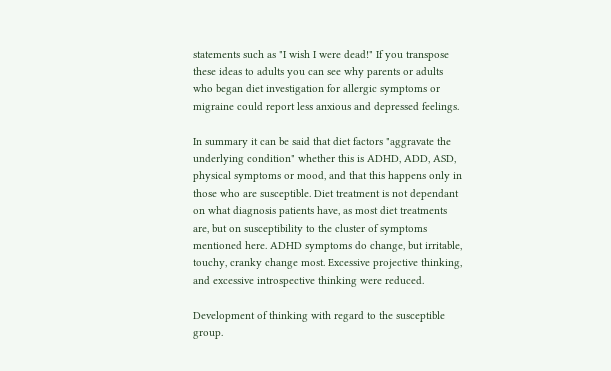statements such as "I wish I were dead!" If you transpose these ideas to adults you can see why parents or adults who began diet investigation for allergic symptoms or migraine could report less anxious and depressed feelings.

In summary it can be said that diet factors "aggravate the underlying condition" whether this is ADHD, ADD, ASD, physical symptoms or mood, and that this happens only in those who are susceptible. Diet treatment is not dependant on what diagnosis patients have, as most diet treatments are, but on susceptibility to the cluster of symptoms mentioned here. ADHD symptoms do change, but irritable, touchy, cranky change most. Excessive projective thinking, and excessive introspective thinking were reduced.

Development of thinking with regard to the susceptible group.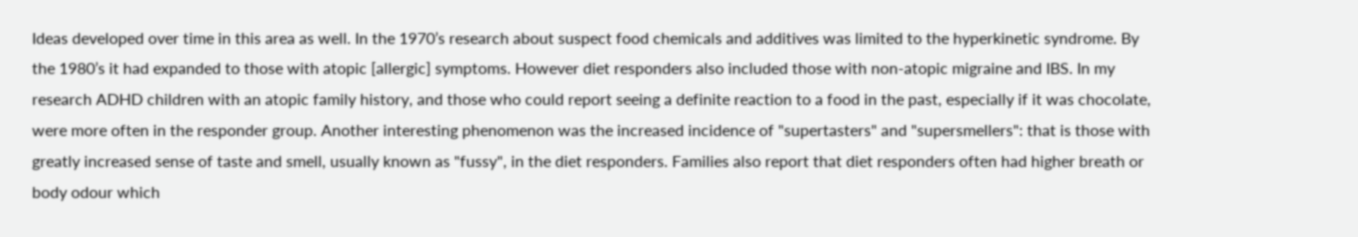Ideas developed over time in this area as well. In the 1970’s research about suspect food chemicals and additives was limited to the hyperkinetic syndrome. By the 1980’s it had expanded to those with atopic [allergic] symptoms. However diet responders also included those with non-atopic migraine and IBS. In my research ADHD children with an atopic family history, and those who could report seeing a definite reaction to a food in the past, especially if it was chocolate, were more often in the responder group. Another interesting phenomenon was the increased incidence of "supertasters" and "supersmellers": that is those with greatly increased sense of taste and smell, usually known as "fussy", in the diet responders. Families also report that diet responders often had higher breath or body odour which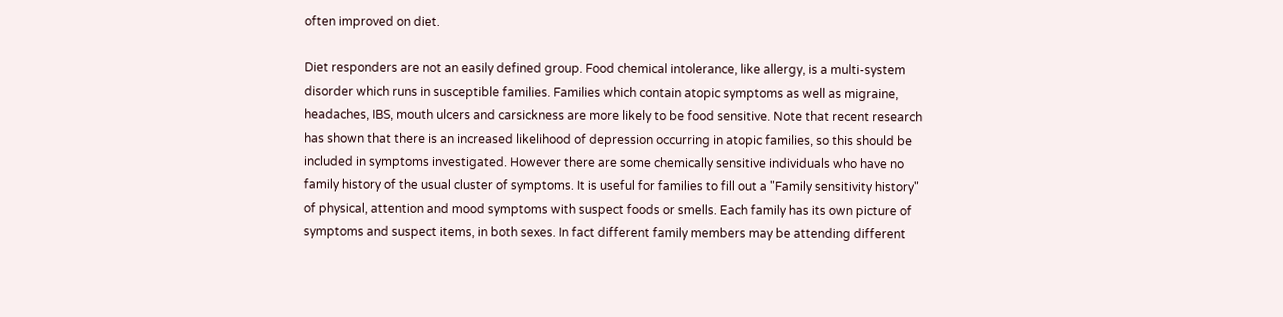often improved on diet.

Diet responders are not an easily defined group. Food chemical intolerance, like allergy, is a multi-system disorder which runs in susceptible families. Families which contain atopic symptoms as well as migraine, headaches, IBS, mouth ulcers and carsickness are more likely to be food sensitive. Note that recent research has shown that there is an increased likelihood of depression occurring in atopic families, so this should be included in symptoms investigated. However there are some chemically sensitive individuals who have no family history of the usual cluster of symptoms. It is useful for families to fill out a "Family sensitivity history" of physical, attention and mood symptoms with suspect foods or smells. Each family has its own picture of symptoms and suspect items, in both sexes. In fact different family members may be attending different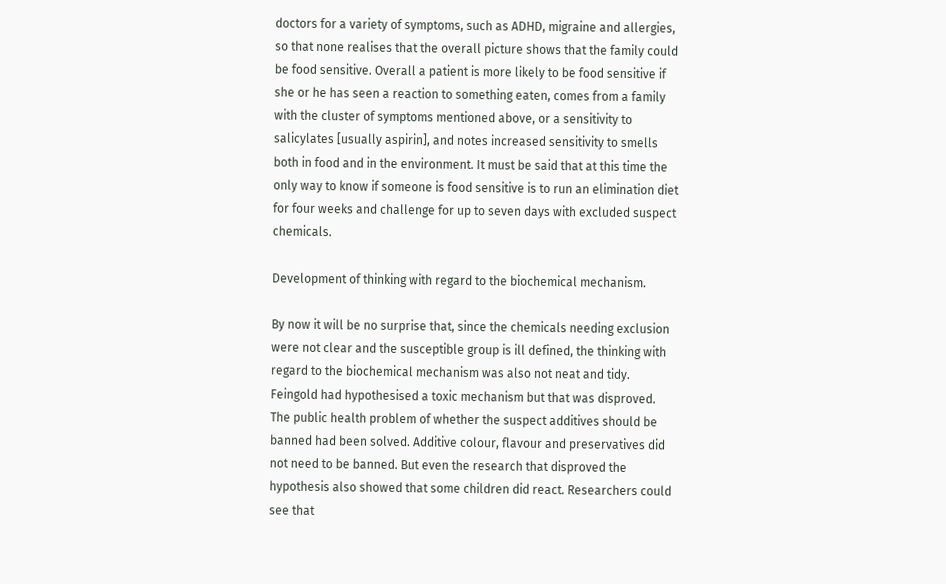doctors for a variety of symptoms, such as ADHD, migraine and allergies, so that none realises that the overall picture shows that the family could be food sensitive. Overall a patient is more likely to be food sensitive if she or he has seen a reaction to something eaten, comes from a family with the cluster of symptoms mentioned above, or a sensitivity to salicylates [usually aspirin], and notes increased sensitivity to smells both in food and in the environment. It must be said that at this time the only way to know if someone is food sensitive is to run an elimination diet for four weeks and challenge for up to seven days with excluded suspect chemicals.

Development of thinking with regard to the biochemical mechanism.

By now it will be no surprise that, since the chemicals needing exclusion were not clear and the susceptible group is ill defined, the thinking with regard to the biochemical mechanism was also not neat and tidy. Feingold had hypothesised a toxic mechanism but that was disproved. The public health problem of whether the suspect additives should be banned had been solved. Additive colour, flavour and preservatives did not need to be banned. But even the research that disproved the hypothesis also showed that some children did react. Researchers could see that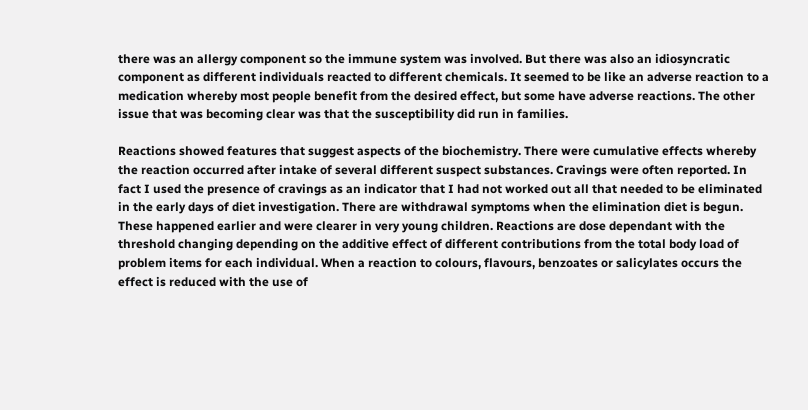there was an allergy component so the immune system was involved. But there was also an idiosyncratic component as different individuals reacted to different chemicals. It seemed to be like an adverse reaction to a medication whereby most people benefit from the desired effect, but some have adverse reactions. The other issue that was becoming clear was that the susceptibility did run in families.

Reactions showed features that suggest aspects of the biochemistry. There were cumulative effects whereby the reaction occurred after intake of several different suspect substances. Cravings were often reported. In fact I used the presence of cravings as an indicator that I had not worked out all that needed to be eliminated in the early days of diet investigation. There are withdrawal symptoms when the elimination diet is begun. These happened earlier and were clearer in very young children. Reactions are dose dependant with the threshold changing depending on the additive effect of different contributions from the total body load of problem items for each individual. When a reaction to colours, flavours, benzoates or salicylates occurs the effect is reduced with the use of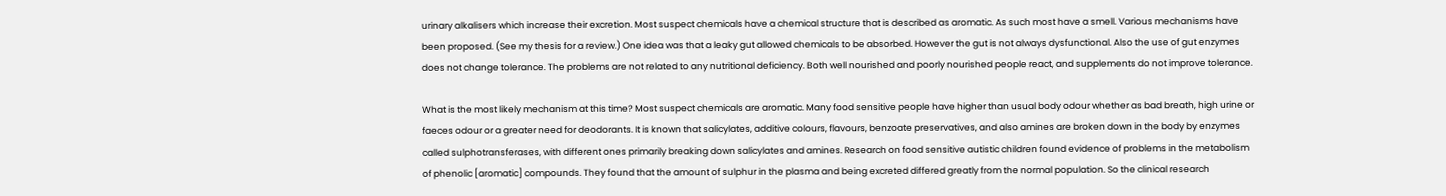urinary alkalisers which increase their excretion. Most suspect chemicals have a chemical structure that is described as aromatic. As such most have a smell. Various mechanisms have been proposed. (See my thesis for a review.) One idea was that a leaky gut allowed chemicals to be absorbed. However the gut is not always dysfunctional. Also the use of gut enzymes does not change tolerance. The problems are not related to any nutritional deficiency. Both well nourished and poorly nourished people react, and supplements do not improve tolerance.

What is the most likely mechanism at this time? Most suspect chemicals are aromatic. Many food sensitive people have higher than usual body odour whether as bad breath, high urine or faeces odour or a greater need for deodorants. It is known that salicylates, additive colours, flavours, benzoate preservatives, and also amines are broken down in the body by enzymes called sulphotransferases, with different ones primarily breaking down salicylates and amines. Research on food sensitive autistic children found evidence of problems in the metabolism of phenolic [aromatic] compounds. They found that the amount of sulphur in the plasma and being excreted differed greatly from the normal population. So the clinical research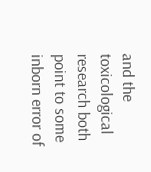and the toxicological research both point to some inborn error of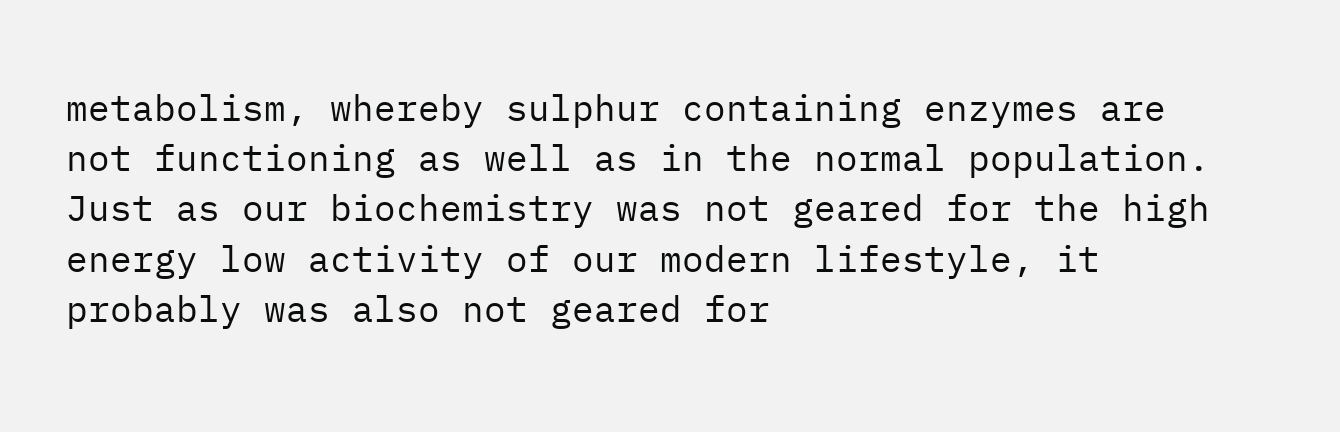metabolism, whereby sulphur containing enzymes are not functioning as well as in the normal population. Just as our biochemistry was not geared for the high energy low activity of our modern lifestyle, it probably was also not geared for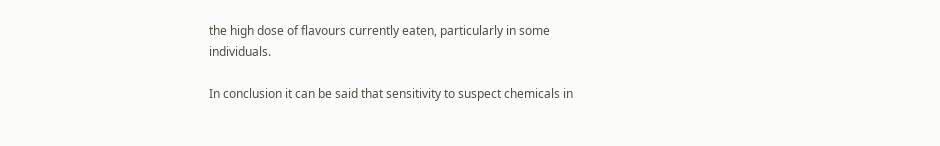the high dose of flavours currently eaten, particularly in some individuals.

In conclusion it can be said that sensitivity to suspect chemicals in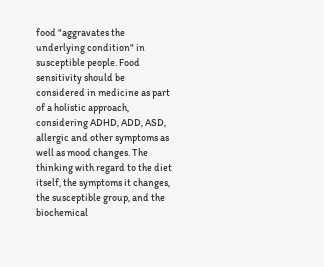food "aggravates the underlying condition" in susceptible people. Food sensitivity should be considered in medicine as part of a holistic approach, considering ADHD, ADD, ASD, allergic and other symptoms as well as mood changes. The thinking with regard to the diet itself, the symptoms it changes, the susceptible group, and the biochemical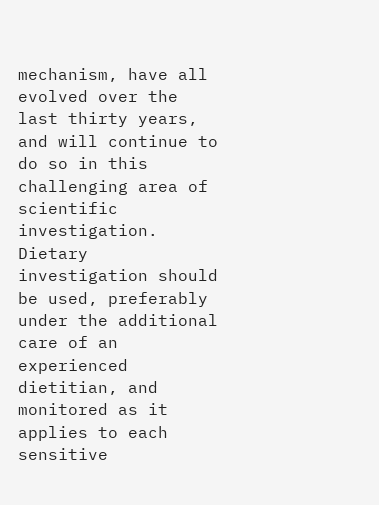mechanism, have all evolved over the last thirty years, and will continue to do so in this challenging area of scientific investigation. Dietary investigation should be used, preferably under the additional care of an experienced dietitian, and monitored as it applies to each sensitive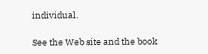individual.

See the Web site and the book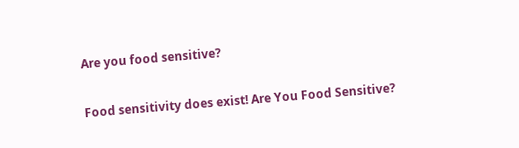Are you food sensitive?

Food sensitivity does exist! Are You Food Sensitive?